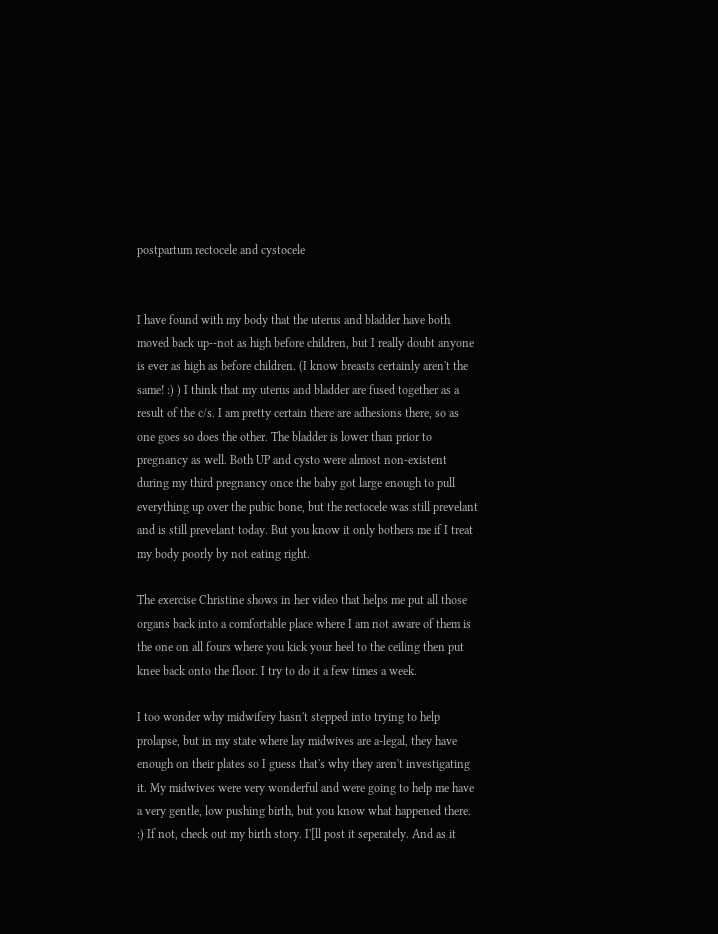postpartum rectocele and cystocele


I have found with my body that the uterus and bladder have both moved back up--not as high before children, but I really doubt anyone is ever as high as before children. (I know breasts certainly aren't the same! :) ) I think that my uterus and bladder are fused together as a result of the c/s. I am pretty certain there are adhesions there, so as one goes so does the other. The bladder is lower than prior to pregnancy as well. Both UP and cysto were almost non-existent during my third pregnancy once the baby got large enough to pull everything up over the pubic bone, but the rectocele was still prevelant and is still prevelant today. But you know it only bothers me if I treat my body poorly by not eating right.

The exercise Christine shows in her video that helps me put all those organs back into a comfortable place where I am not aware of them is the one on all fours where you kick your heel to the ceiling then put knee back onto the floor. I try to do it a few times a week.

I too wonder why midwifery hasn't stepped into trying to help prolapse, but in my state where lay midwives are a-legal, they have enough on their plates so I guess that's why they aren't investigating it. My midwives were very wonderful and were going to help me have a very gentle, low pushing birth, but you know what happened there. :) If not, check out my birth story. I'[ll post it seperately. And as it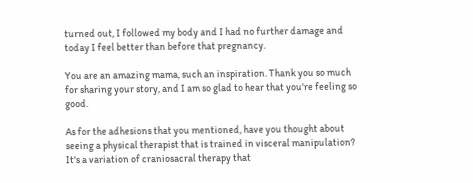turned out, I followed my body and I had no further damage and today I feel better than before that pregnancy.

You are an amazing mama, such an inspiration. Thank you so much for sharing your story, and I am so glad to hear that you're feeling so good.

As for the adhesions that you mentioned, have you thought about seeing a physical therapist that is trained in visceral manipulation? It's a variation of craniosacral therapy that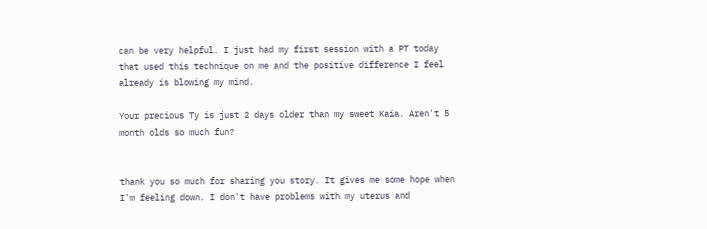can be very helpful. I just had my first session with a PT today that used this technique on me and the positive difference I feel already is blowing my mind.

Your precious Ty is just 2 days older than my sweet Kaia. Aren't 5 month olds so much fun?


thank you so much for sharing you story. It gives me some hope when I'm feeling down. I don't have problems with my uterus and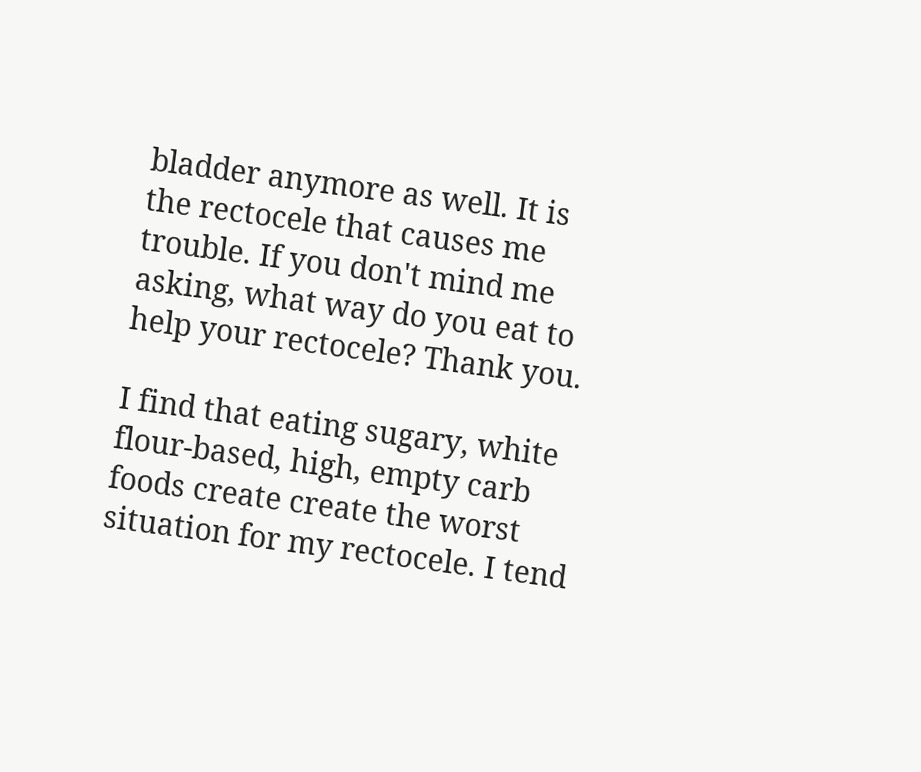bladder anymore as well. It is the rectocele that causes me trouble. If you don't mind me asking, what way do you eat to help your rectocele? Thank you.

I find that eating sugary, white flour-based, high, empty carb foods create create the worst situation for my rectocele. I tend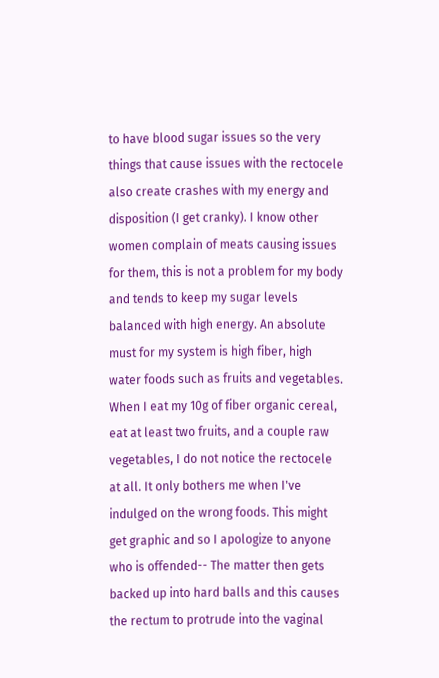to have blood sugar issues so the very things that cause issues with the rectocele also create crashes with my energy and disposition (I get cranky). I know other women complain of meats causing issues for them, this is not a problem for my body and tends to keep my sugar levels balanced with high energy. An absolute must for my system is high fiber, high water foods such as fruits and vegetables. When I eat my 10g of fiber organic cereal, eat at least two fruits, and a couple raw vegetables, I do not notice the rectocele at all. It only bothers me when I've indulged on the wrong foods. This might get graphic and so I apologize to anyone who is offended-- The matter then gets backed up into hard balls and this causes the rectum to protrude into the vaginal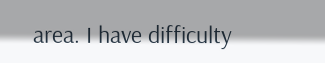area. I have difficulty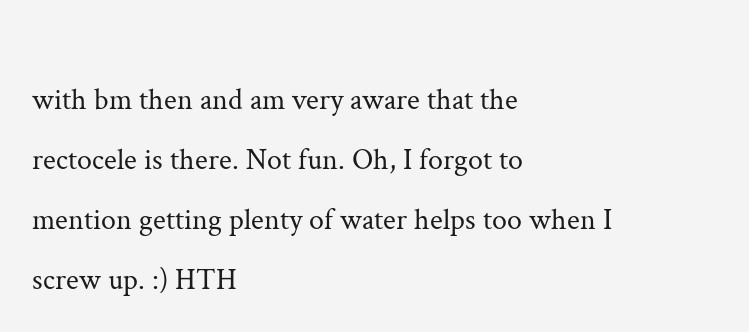with bm then and am very aware that the rectocele is there. Not fun. Oh, I forgot to mention getting plenty of water helps too when I screw up. :) HTH